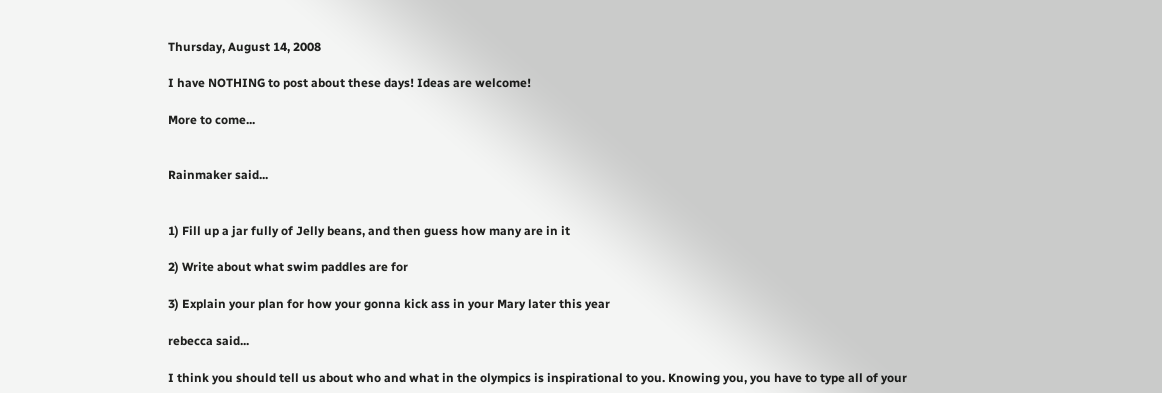Thursday, August 14, 2008

I have NOTHING to post about these days! Ideas are welcome!

More to come...


Rainmaker said...


1) Fill up a jar fully of Jelly beans, and then guess how many are in it

2) Write about what swim paddles are for

3) Explain your plan for how your gonna kick ass in your Mary later this year

rebecca said...

I think you should tell us about who and what in the olympics is inspirational to you. Knowing you, you have to type all of your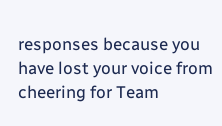responses because you have lost your voice from cheering for Team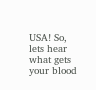USA! So, lets hear what gets your blood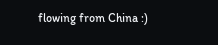flowing from China :)